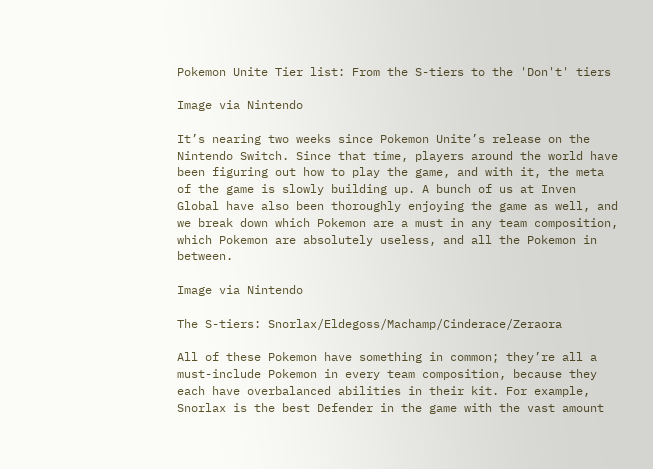Pokemon Unite Tier list: From the S-tiers to the 'Don't' tiers

Image via Nintendo

It’s nearing two weeks since Pokemon Unite’s release on the Nintendo Switch. Since that time, players around the world have been figuring out how to play the game, and with it, the meta of the game is slowly building up. A bunch of us at Inven Global have also been thoroughly enjoying the game as well, and we break down which Pokemon are a must in any team composition, which Pokemon are absolutely useless, and all the Pokemon in between.

Image via Nintendo

The S-tiers: Snorlax/Eldegoss/Machamp/Cinderace/Zeraora

All of these Pokemon have something in common; they’re all a must-include Pokemon in every team composition, because they each have overbalanced abilities in their kit. For example, Snorlax is the best Defender in the game with the vast amount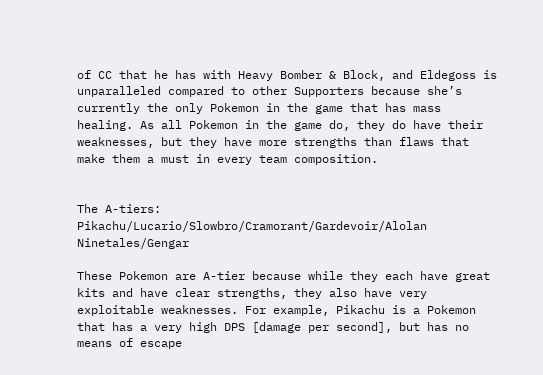of CC that he has with Heavy Bomber & Block, and Eldegoss is unparalleled compared to other Supporters because she’s currently the only Pokemon in the game that has mass healing. As all Pokemon in the game do, they do have their weaknesses, but they have more strengths than flaws that make them a must in every team composition.


The A-tiers: Pikachu/Lucario/Slowbro/Cramorant/Gardevoir/Alolan Ninetales/Gengar

These Pokemon are A-tier because while they each have great kits and have clear strengths, they also have very exploitable weaknesses. For example, Pikachu is a Pokemon that has a very high DPS [damage per second], but has no means of escape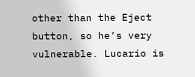other than the Eject button, so he’s very vulnerable. Lucario is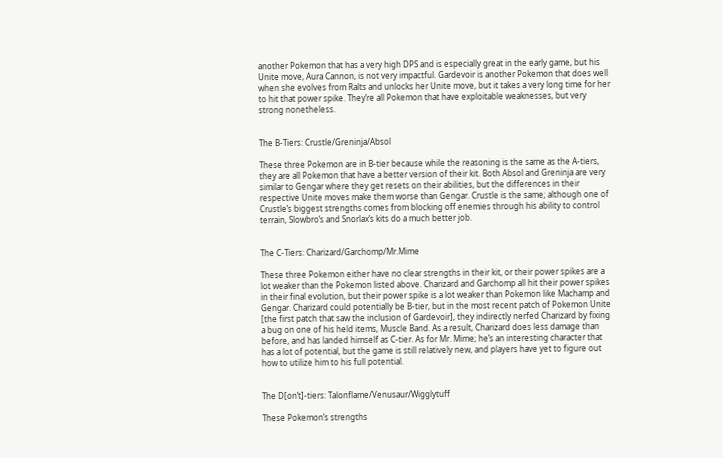another Pokemon that has a very high DPS and is especially great in the early game, but his Unite move, Aura Cannon, is not very impactful. Gardevoir is another Pokemon that does well when she evolves from Ralts and unlocks her Unite move, but it takes a very long time for her to hit that power spike. They’re all Pokemon that have exploitable weaknesses, but very strong nonetheless.


The B-Tiers: Crustle/Greninja/Absol

These three Pokemon are in B-tier because while the reasoning is the same as the A-tiers, they are all Pokemon that have a better version of their kit. Both Absol and Greninja are very similar to Gengar where they get resets on their abilities, but the differences in their respective Unite moves make them worse than Gengar. Crustle is the same; although one of Crustle’s biggest strengths comes from blocking off enemies through his ability to control terrain, Slowbro’s and Snorlax’s kits do a much better job.


The C-Tiers: Charizard/Garchomp/Mr.Mime

These three Pokemon either have no clear strengths in their kit, or their power spikes are a lot weaker than the Pokemon listed above. Charizard and Garchomp all hit their power spikes in their final evolution, but their power spike is a lot weaker than Pokemon like Machamp and Gengar. Charizard could potentially be B-tier, but in the most recent patch of Pokemon Unite [the first patch that saw the inclusion of Gardevoir], they indirectly nerfed Charizard by fixing a bug on one of his held items, Muscle Band. As a result, Charizard does less damage than before, and has landed himself as C-tier. As for Mr. Mime; he’s an interesting character that has a lot of potential, but the game is still relatively new, and players have yet to figure out how to utilize him to his full potential.


The D[on’t]-tiers: Talonflame/Venusaur/Wigglytuff

These Pokemon’s strengths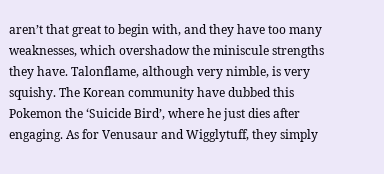aren’t that great to begin with, and they have too many weaknesses, which overshadow the miniscule strengths they have. Talonflame, although very nimble, is very squishy. The Korean community have dubbed this Pokemon the ‘Suicide Bird’, where he just dies after engaging. As for Venusaur and Wigglytuff, they simply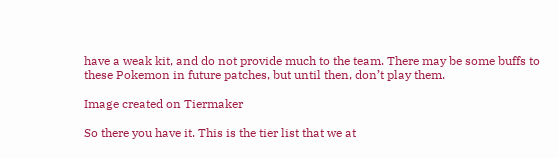have a weak kit, and do not provide much to the team. There may be some buffs to these Pokemon in future patches, but until then, don’t play them.

Image created on Tiermaker

So there you have it. This is the tier list that we at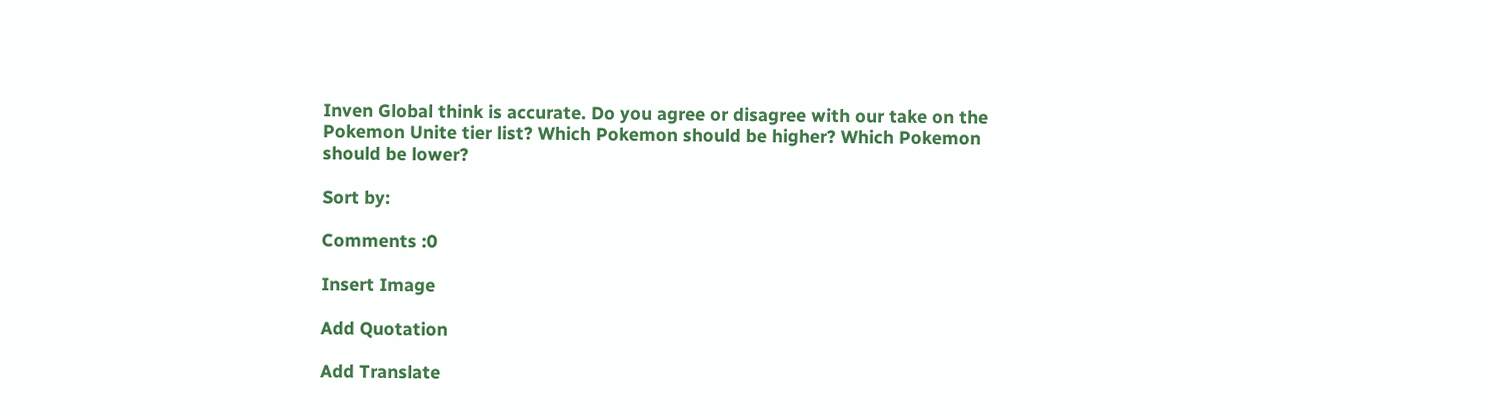Inven Global think is accurate. Do you agree or disagree with our take on the Pokemon Unite tier list? Which Pokemon should be higher? Which Pokemon should be lower?

Sort by:

Comments :0

Insert Image

Add Quotation

Add Translate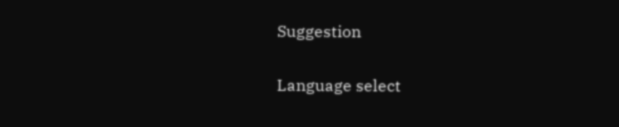Suggestion

Language select